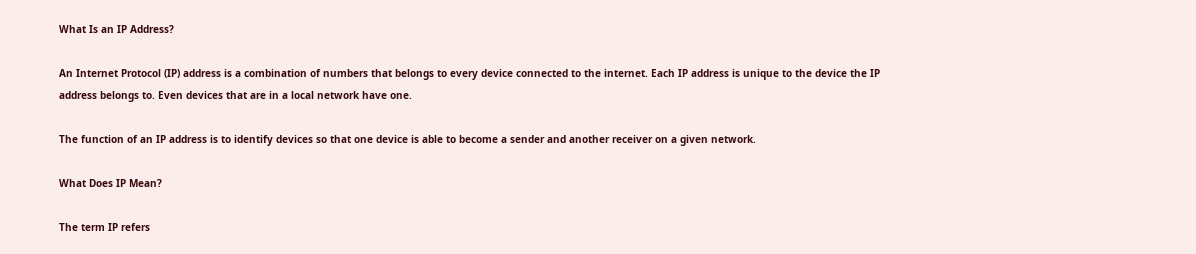What Is an IP Address?

An Internet Protocol (IP) address is a combination of numbers that belongs to every device connected to the internet. Each IP address is unique to the device the IP address belongs to. Even devices that are in a local network have one.

The function of an IP address is to identify devices so that one device is able to become a sender and another receiver on a given network.

What Does IP Mean?

The term IP refers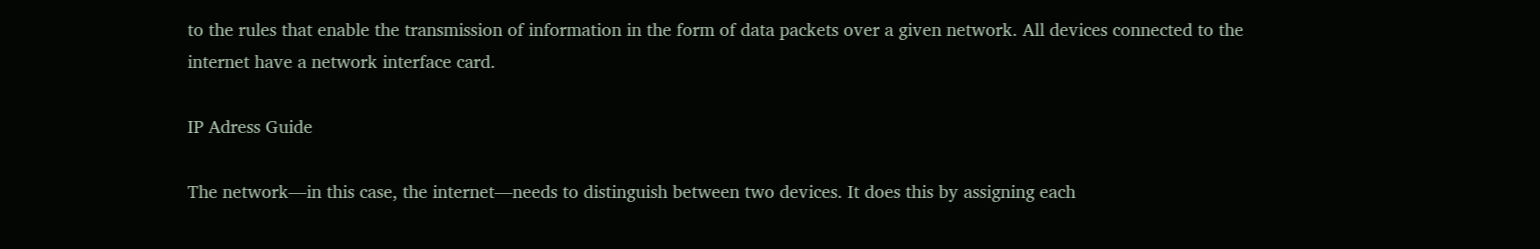to the rules that enable the transmission of information in the form of data packets over a given network. All devices connected to the internet have a network interface card.

IP Adress Guide

The network—in this case, the internet—needs to distinguish between two devices. It does this by assigning each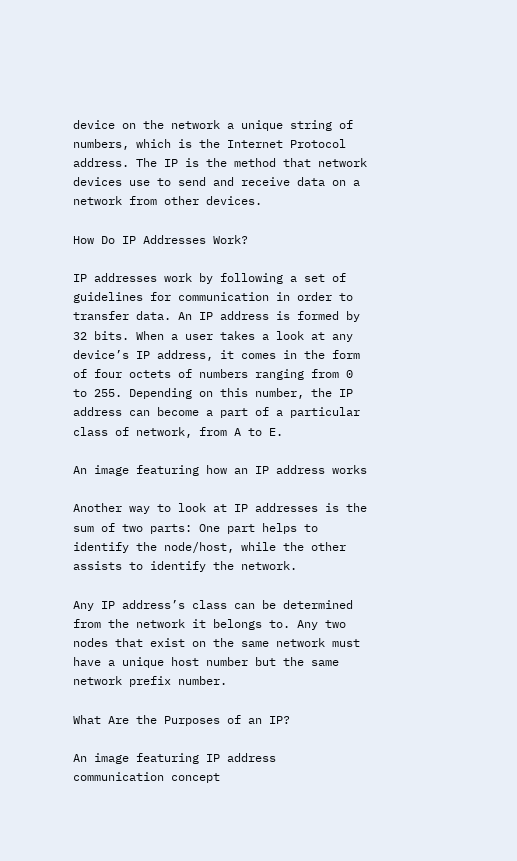device on the network a unique string of numbers, which is the Internet Protocol address. The IP is the method that network devices use to send and receive data on a network from other devices.

How Do IP Addresses Work?

IP addresses work by following a set of guidelines for communication in order to transfer data. An IP address is formed by 32 bits. When a user takes a look at any device’s IP address, it comes in the form of four octets of numbers ranging from 0 to 255. Depending on this number, the IP address can become a part of a particular class of network, from A to E.

An image featuring how an IP address works

Another way to look at IP addresses is the sum of two parts: One part helps to identify the node/host, while the other assists to identify the network.

Any IP address’s class can be determined from the network it belongs to. Any two nodes that exist on the same network must have a unique host number but the same network prefix number.

What Are the Purposes of an IP?

An image featuring IP address communication concept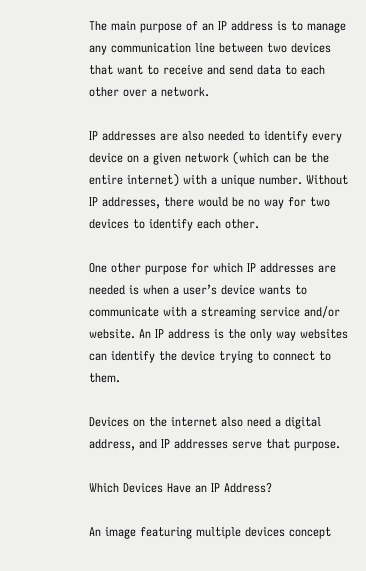The main purpose of an IP address is to manage any communication line between two devices that want to receive and send data to each other over a network.

IP addresses are also needed to identify every device on a given network (which can be the entire internet) with a unique number. Without IP addresses, there would be no way for two devices to identify each other.

One other purpose for which IP addresses are needed is when a user’s device wants to communicate with a streaming service and/or website. An IP address is the only way websites can identify the device trying to connect to them.

Devices on the internet also need a digital address, and IP addresses serve that purpose.

Which Devices Have an IP Address?

An image featuring multiple devices concept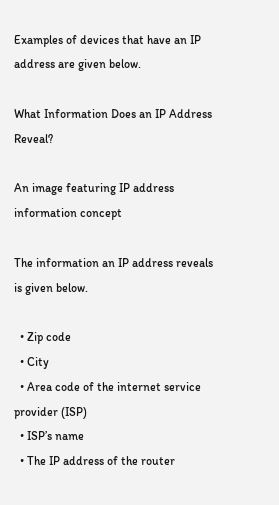Examples of devices that have an IP address are given below.

What Information Does an IP Address Reveal?

An image featuring IP address information concept

The information an IP address reveals is given below.

  • Zip code
  • City
  • Area code of the internet service provider (ISP)
  • ISP’s name
  • The IP address of the router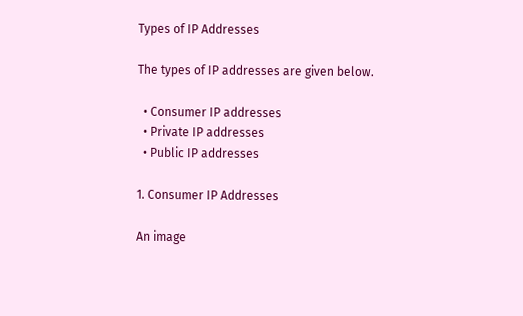Types of IP Addresses

The types of IP addresses are given below.

  • Consumer IP addresses
  • Private IP addresses
  • Public IP addresses

1. Consumer IP Addresses

An image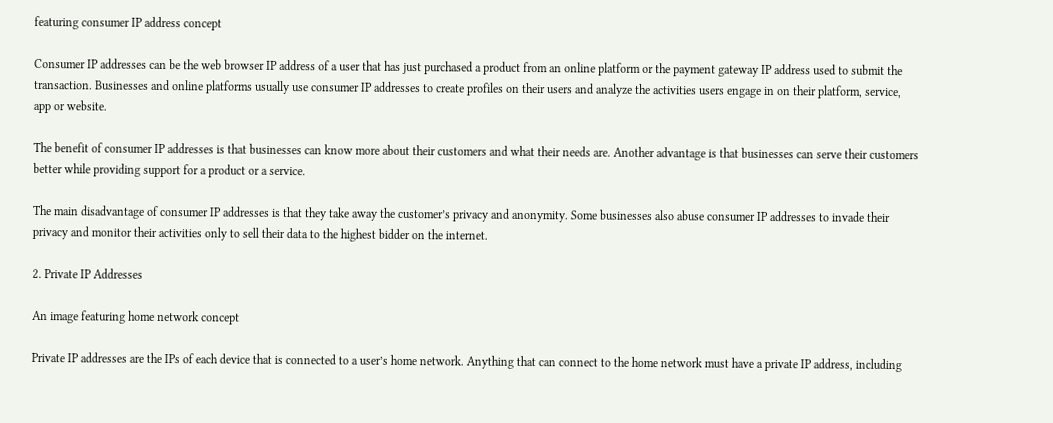featuring consumer IP address concept

Consumer IP addresses can be the web browser IP address of a user that has just purchased a product from an online platform or the payment gateway IP address used to submit the transaction. Businesses and online platforms usually use consumer IP addresses to create profiles on their users and analyze the activities users engage in on their platform, service, app or website.

The benefit of consumer IP addresses is that businesses can know more about their customers and what their needs are. Another advantage is that businesses can serve their customers better while providing support for a product or a service.

The main disadvantage of consumer IP addresses is that they take away the customer’s privacy and anonymity. Some businesses also abuse consumer IP addresses to invade their privacy and monitor their activities only to sell their data to the highest bidder on the internet.

2. Private IP Addresses

An image featuring home network concept

Private IP addresses are the IPs of each device that is connected to a user’s home network. Anything that can connect to the home network must have a private IP address, including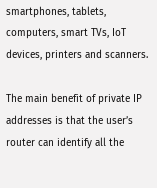smartphones, tablets, computers, smart TVs, IoT devices, printers and scanners.

The main benefit of private IP addresses is that the user’s router can identify all the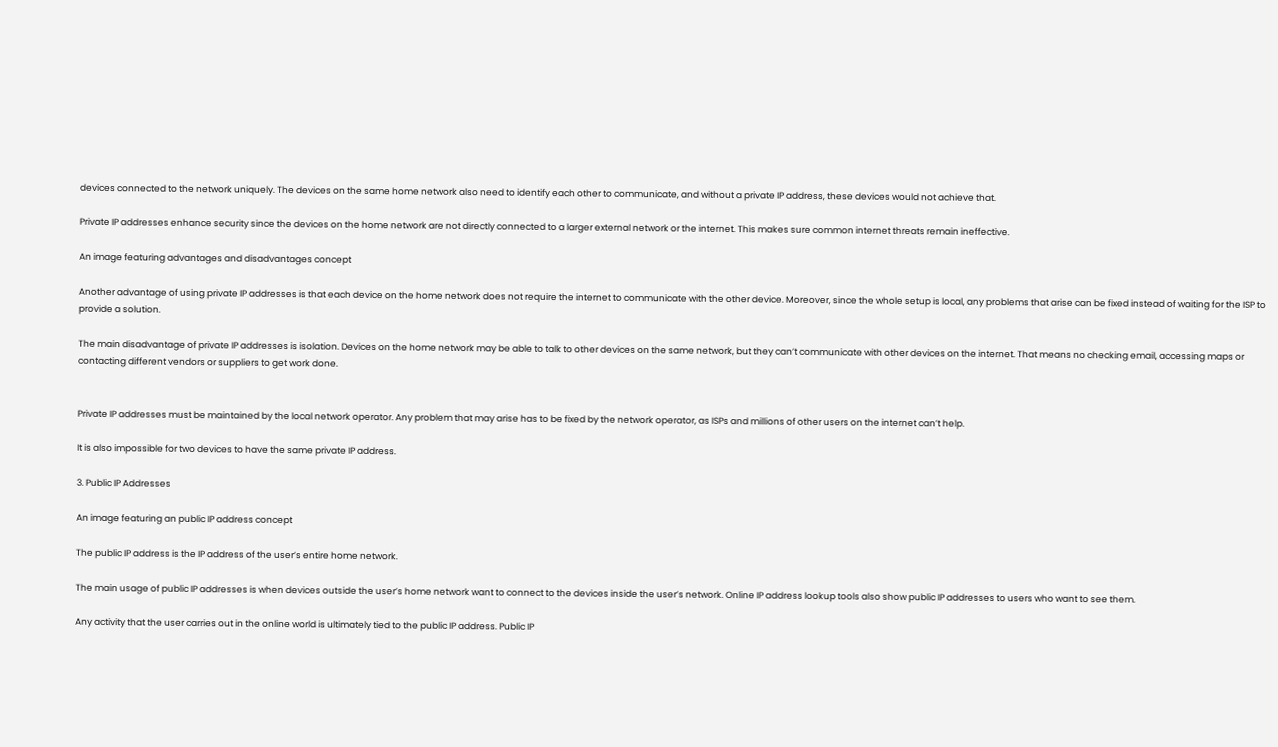devices connected to the network uniquely. The devices on the same home network also need to identify each other to communicate, and without a private IP address, these devices would not achieve that.

Private IP addresses enhance security since the devices on the home network are not directly connected to a larger external network or the internet. This makes sure common internet threats remain ineffective.

An image featuring advantages and disadvantages concept

Another advantage of using private IP addresses is that each device on the home network does not require the internet to communicate with the other device. Moreover, since the whole setup is local, any problems that arise can be fixed instead of waiting for the ISP to provide a solution.

The main disadvantage of private IP addresses is isolation. Devices on the home network may be able to talk to other devices on the same network, but they can’t communicate with other devices on the internet. That means no checking email, accessing maps or contacting different vendors or suppliers to get work done.


Private IP addresses must be maintained by the local network operator. Any problem that may arise has to be fixed by the network operator, as ISPs and millions of other users on the internet can’t help.

It is also impossible for two devices to have the same private IP address.

3. Public IP Addresses

An image featuring an public IP address concept

The public IP address is the IP address of the user’s entire home network.

The main usage of public IP addresses is when devices outside the user’s home network want to connect to the devices inside the user’s network. Online IP address lookup tools also show public IP addresses to users who want to see them.

Any activity that the user carries out in the online world is ultimately tied to the public IP address. Public IP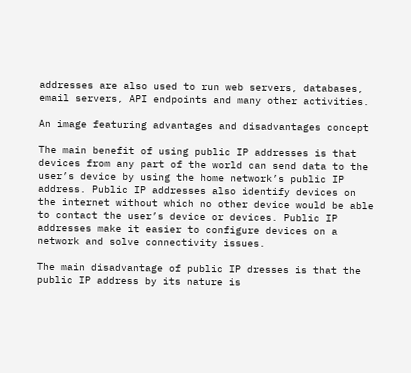addresses are also used to run web servers, databases, email servers, API endpoints and many other activities.

An image featuring advantages and disadvantages concept

The main benefit of using public IP addresses is that devices from any part of the world can send data to the user’s device by using the home network’s public IP address. Public IP addresses also identify devices on the internet without which no other device would be able to contact the user’s device or devices. Public IP addresses make it easier to configure devices on a network and solve connectivity issues.

The main disadvantage of public IP dresses is that the public IP address by its nature is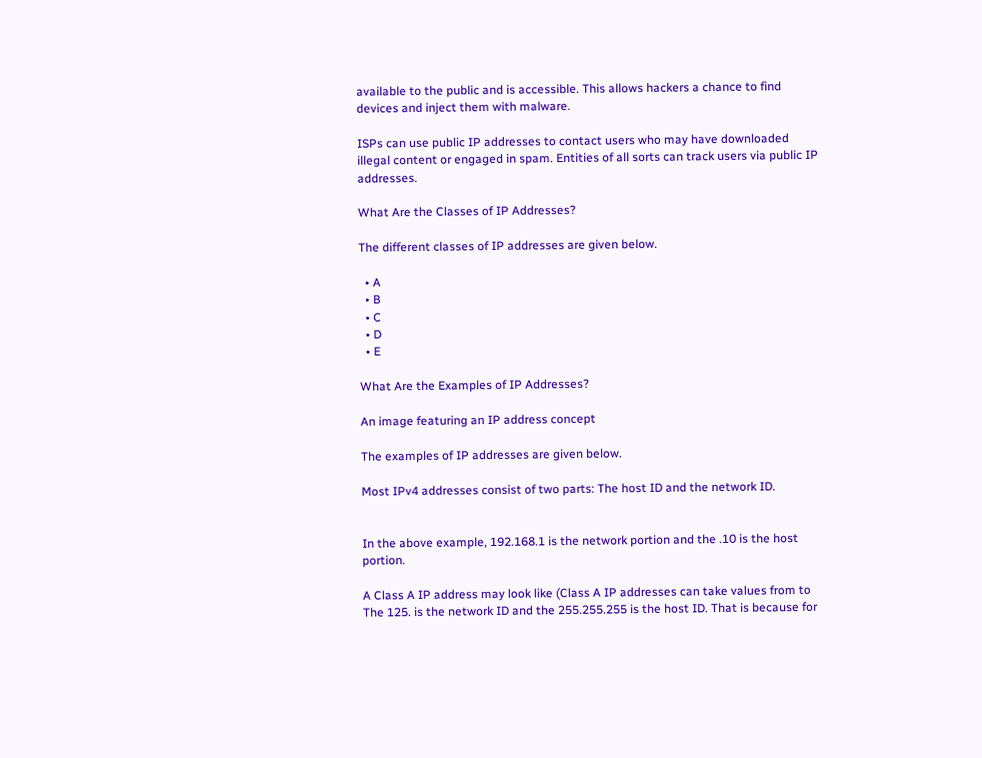available to the public and is accessible. This allows hackers a chance to find devices and inject them with malware.

ISPs can use public IP addresses to contact users who may have downloaded illegal content or engaged in spam. Entities of all sorts can track users via public IP addresses.

What Are the Classes of IP Addresses?

The different classes of IP addresses are given below.

  • A
  • B
  • C
  • D
  • E

What Are the Examples of IP Addresses?

An image featuring an IP address concept

The examples of IP addresses are given below.

Most IPv4 addresses consist of two parts: The host ID and the network ID.


In the above example, 192.168.1 is the network portion and the .10 is the host portion.

A Class A IP address may look like (Class A IP addresses can take values from to The 125. is the network ID and the 255.255.255 is the host ID. That is because for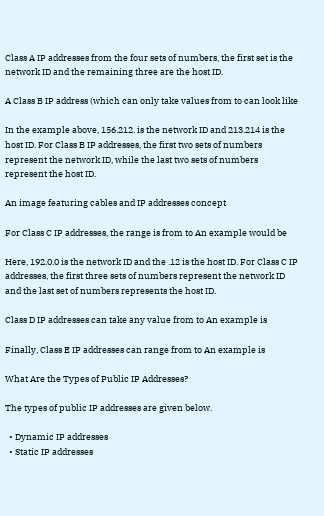Class A IP addresses from the four sets of numbers, the first set is the network ID and the remaining three are the host ID.

A Class B IP address (which can only take values from to can look like

In the example above, 156.212. is the network ID and 213.214 is the host ID. For Class B IP addresses, the first two sets of numbers represent the network ID, while the last two sets of numbers represent the host ID.

An image featuring cables and IP addresses concept

For Class C IP addresses, the range is from to An example would be

Here, 192.0.0 is the network ID and the .12 is the host ID. For Class C IP addresses, the first three sets of numbers represent the network ID and the last set of numbers represents the host ID.

Class D IP addresses can take any value from to An example is

Finally, Class E IP addresses can range from to An example is

What Are the Types of Public IP Addresses?

The types of public IP addresses are given below.

  • Dynamic IP addresses
  • Static IP addresses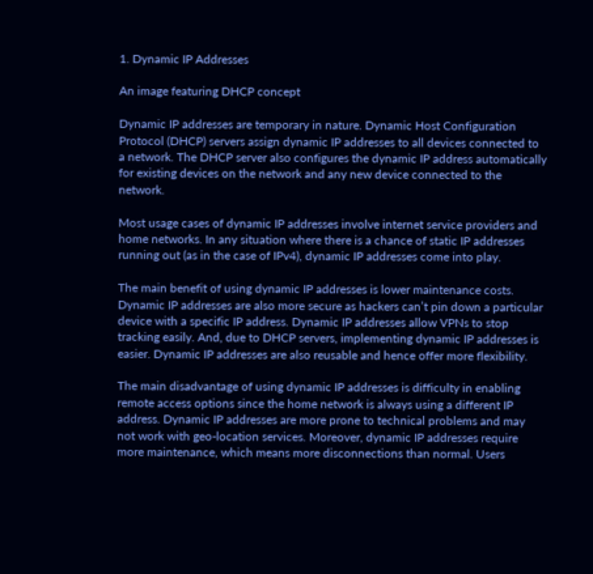1. Dynamic IP Addresses

An image featuring DHCP concept

Dynamic IP addresses are temporary in nature. Dynamic Host Configuration Protocol (DHCP) servers assign dynamic IP addresses to all devices connected to a network. The DHCP server also configures the dynamic IP address automatically for existing devices on the network and any new device connected to the network.

Most usage cases of dynamic IP addresses involve internet service providers and home networks. In any situation where there is a chance of static IP addresses running out (as in the case of IPv4), dynamic IP addresses come into play.

The main benefit of using dynamic IP addresses is lower maintenance costs. Dynamic IP addresses are also more secure as hackers can’t pin down a particular device with a specific IP address. Dynamic IP addresses allow VPNs to stop tracking easily. And, due to DHCP servers, implementing dynamic IP addresses is easier. Dynamic IP addresses are also reusable and hence offer more flexibility.

The main disadvantage of using dynamic IP addresses is difficulty in enabling remote access options since the home network is always using a different IP address. Dynamic IP addresses are more prone to technical problems and may not work with geo-location services. Moreover, dynamic IP addresses require more maintenance, which means more disconnections than normal. Users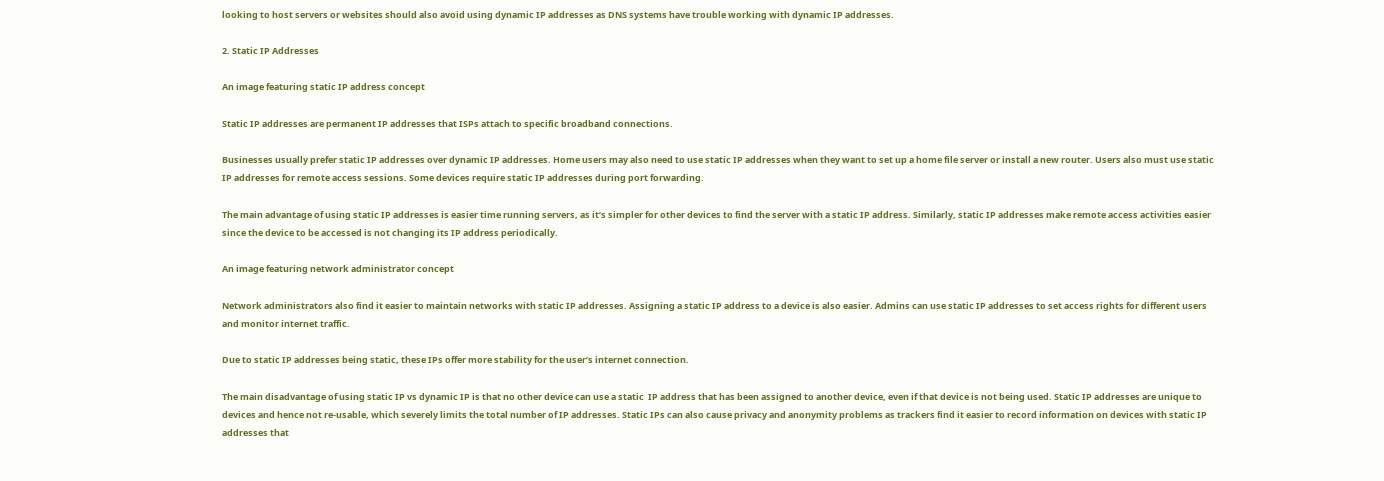looking to host servers or websites should also avoid using dynamic IP addresses as DNS systems have trouble working with dynamic IP addresses.

2. Static IP Addresses

An image featuring static IP address concept

Static IP addresses are permanent IP addresses that ISPs attach to specific broadband connections.

Businesses usually prefer static IP addresses over dynamic IP addresses. Home users may also need to use static IP addresses when they want to set up a home file server or install a new router. Users also must use static IP addresses for remote access sessions. Some devices require static IP addresses during port forwarding.

The main advantage of using static IP addresses is easier time running servers, as it’s simpler for other devices to find the server with a static IP address. Similarly, static IP addresses make remote access activities easier since the device to be accessed is not changing its IP address periodically.

An image featuring network administrator concept

Network administrators also find it easier to maintain networks with static IP addresses. Assigning a static IP address to a device is also easier. Admins can use static IP addresses to set access rights for different users and monitor internet traffic.

Due to static IP addresses being static, these IPs offer more stability for the user’s internet connection.

The main disadvantage of using static IP vs dynamic IP is that no other device can use a static  IP address that has been assigned to another device, even if that device is not being used. Static IP addresses are unique to devices and hence not re-usable, which severely limits the total number of IP addresses. Static IPs can also cause privacy and anonymity problems as trackers find it easier to record information on devices with static IP addresses that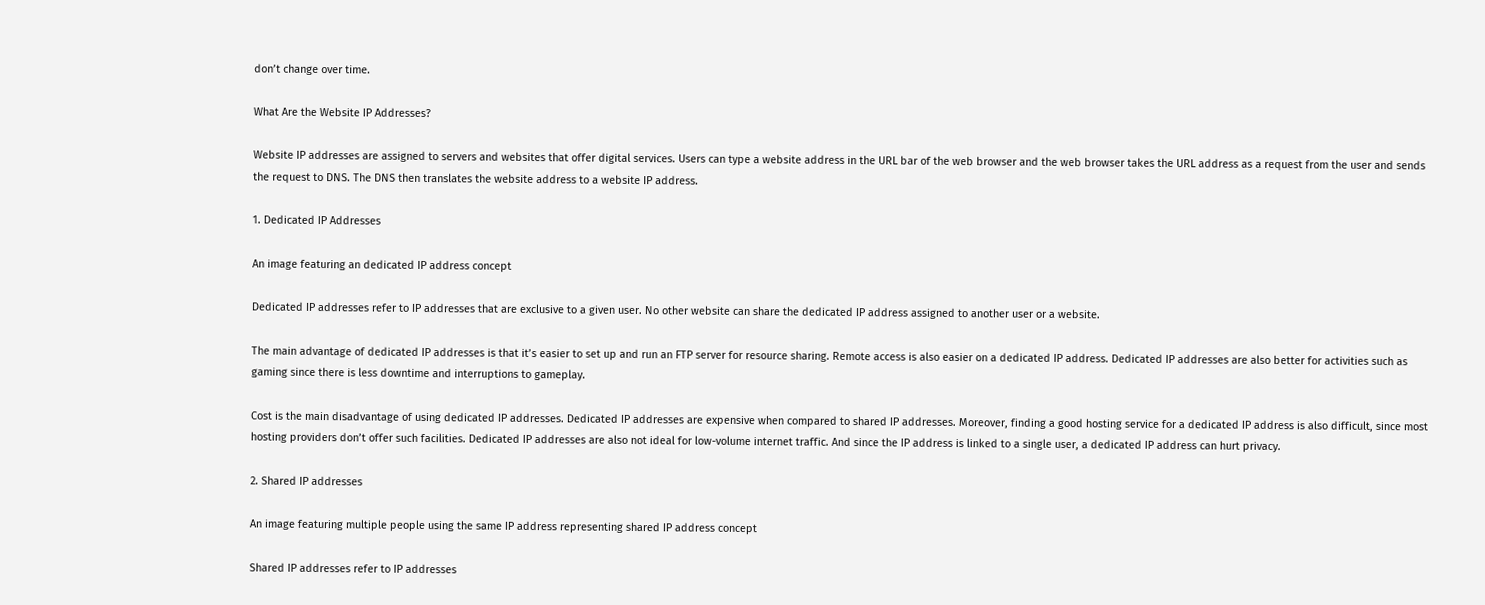don’t change over time.

What Are the Website IP Addresses?

Website IP addresses are assigned to servers and websites that offer digital services. Users can type a website address in the URL bar of the web browser and the web browser takes the URL address as a request from the user and sends the request to DNS. The DNS then translates the website address to a website IP address.

1. Dedicated IP Addresses

An image featuring an dedicated IP address concept

Dedicated IP addresses refer to IP addresses that are exclusive to a given user. No other website can share the dedicated IP address assigned to another user or a website.

The main advantage of dedicated IP addresses is that it’s easier to set up and run an FTP server for resource sharing. Remote access is also easier on a dedicated IP address. Dedicated IP addresses are also better for activities such as gaming since there is less downtime and interruptions to gameplay.

Cost is the main disadvantage of using dedicated IP addresses. Dedicated IP addresses are expensive when compared to shared IP addresses. Moreover, finding a good hosting service for a dedicated IP address is also difficult, since most hosting providers don’t offer such facilities. Dedicated IP addresses are also not ideal for low-volume internet traffic. And since the IP address is linked to a single user, a dedicated IP address can hurt privacy.

2. Shared IP addresses

An image featuring multiple people using the same IP address representing shared IP address concept

Shared IP addresses refer to IP addresses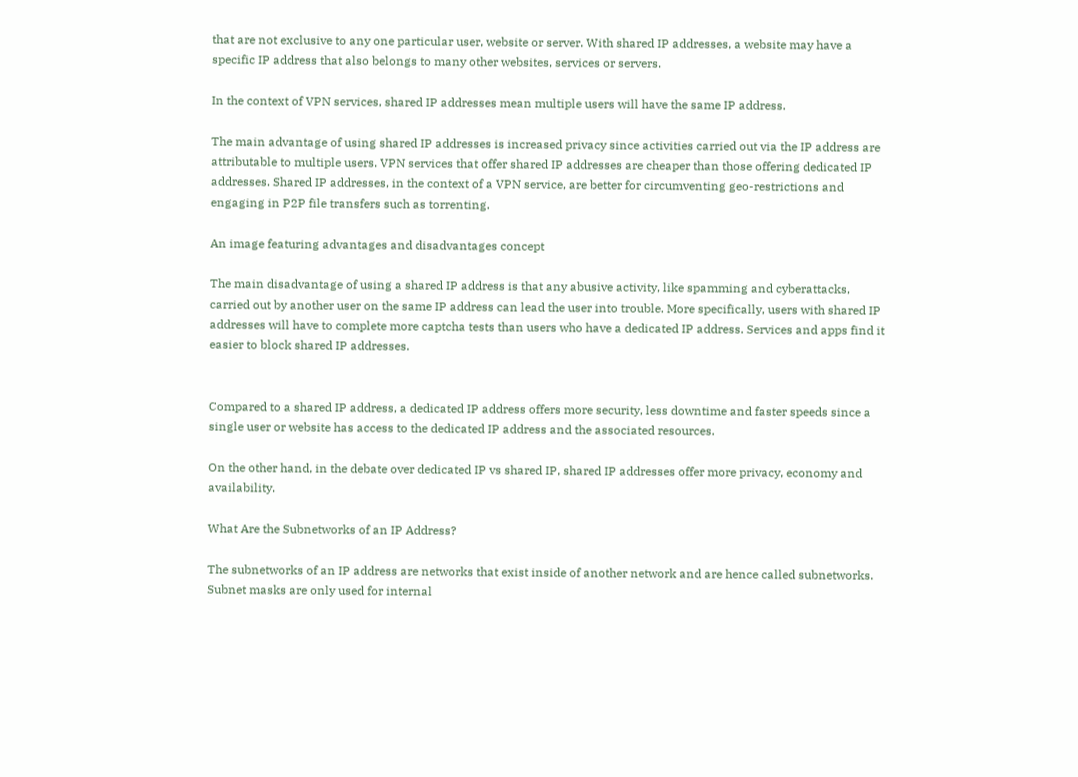that are not exclusive to any one particular user, website or server. With shared IP addresses, a website may have a specific IP address that also belongs to many other websites, services or servers.

In the context of VPN services, shared IP addresses mean multiple users will have the same IP address.

The main advantage of using shared IP addresses is increased privacy since activities carried out via the IP address are attributable to multiple users. VPN services that offer shared IP addresses are cheaper than those offering dedicated IP addresses. Shared IP addresses, in the context of a VPN service, are better for circumventing geo-restrictions and engaging in P2P file transfers such as torrenting.

An image featuring advantages and disadvantages concept

The main disadvantage of using a shared IP address is that any abusive activity, like spamming and cyberattacks, carried out by another user on the same IP address can lead the user into trouble. More specifically, users with shared IP addresses will have to complete more captcha tests than users who have a dedicated IP address. Services and apps find it easier to block shared IP addresses.


Compared to a shared IP address, a dedicated IP address offers more security, less downtime and faster speeds since a single user or website has access to the dedicated IP address and the associated resources.

On the other hand, in the debate over dedicated IP vs shared IP, shared IP addresses offer more privacy, economy and availability.

What Are the Subnetworks of an IP Address?

The subnetworks of an IP address are networks that exist inside of another network and are hence called subnetworks. Subnet masks are only used for internal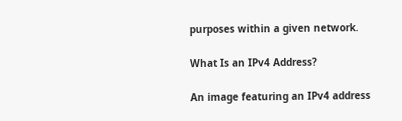purposes within a given network.

What Is an IPv4 Address?

An image featuring an IPv4 address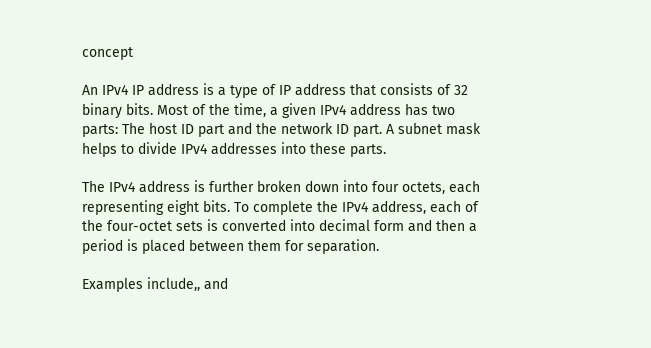concept

An IPv4 IP address is a type of IP address that consists of 32 binary bits. Most of the time, a given IPv4 address has two parts: The host ID part and the network ID part. A subnet mask helps to divide IPv4 addresses into these parts.

The IPv4 address is further broken down into four octets, each representing eight bits. To complete the IPv4 address, each of the four-octet sets is converted into decimal form and then a period is placed between them for separation.

Examples include,, and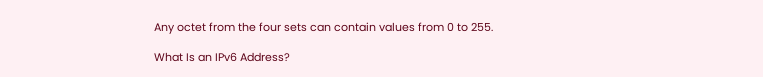Any octet from the four sets can contain values from 0 to 255.

What Is an IPv6 Address?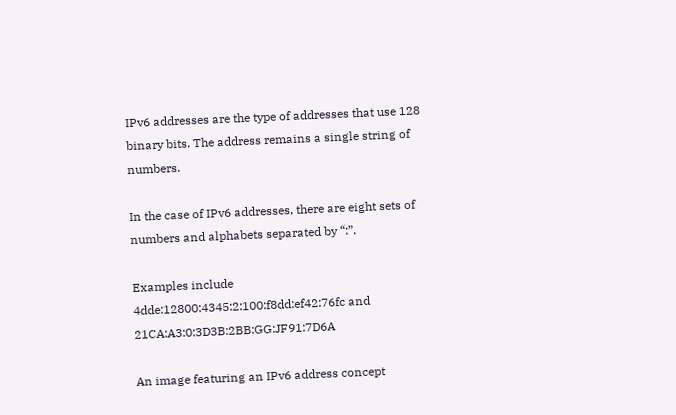IPv6 addresses are the type of addresses that use 128 binary bits. The address remains a single string of numbers.

In the case of IPv6 addresses, there are eight sets of numbers and alphabets separated by “:”.

Examples include 4dde:12800:4345:2:100:f8dd:ef42:76fc and 21CA:A3:0:3D3B:2BB:GG:JF91:7D6A

An image featuring an IPv6 address concept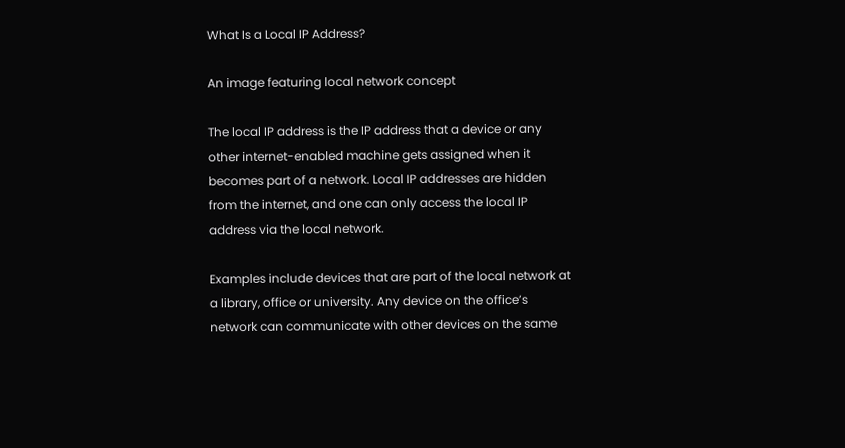What Is a Local IP Address?

An image featuring local network concept

The local IP address is the IP address that a device or any other internet-enabled machine gets assigned when it becomes part of a network. Local IP addresses are hidden from the internet, and one can only access the local IP address via the local network.

Examples include devices that are part of the local network at a library, office or university. Any device on the office’s network can communicate with other devices on the same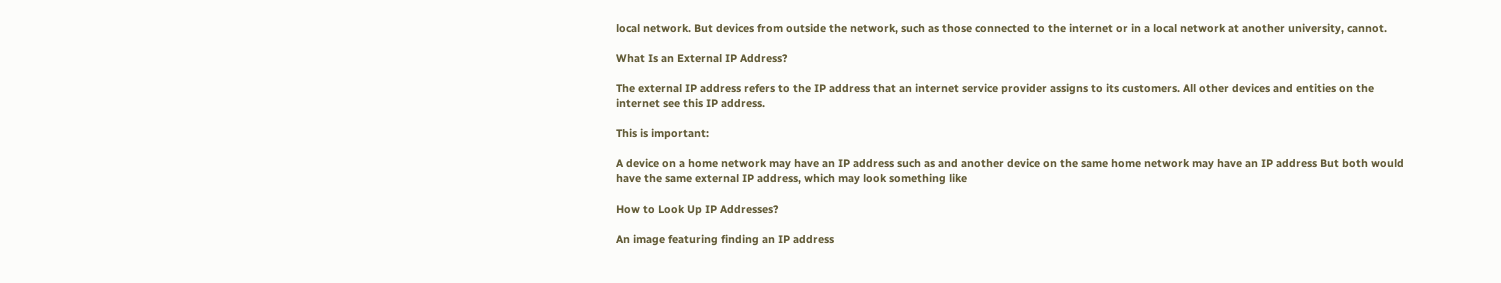local network. But devices from outside the network, such as those connected to the internet or in a local network at another university, cannot.

What Is an External IP Address?

The external IP address refers to the IP address that an internet service provider assigns to its customers. All other devices and entities on the internet see this IP address.

This is important:

A device on a home network may have an IP address such as and another device on the same home network may have an IP address But both would have the same external IP address, which may look something like

How to Look Up IP Addresses?

An image featuring finding an IP address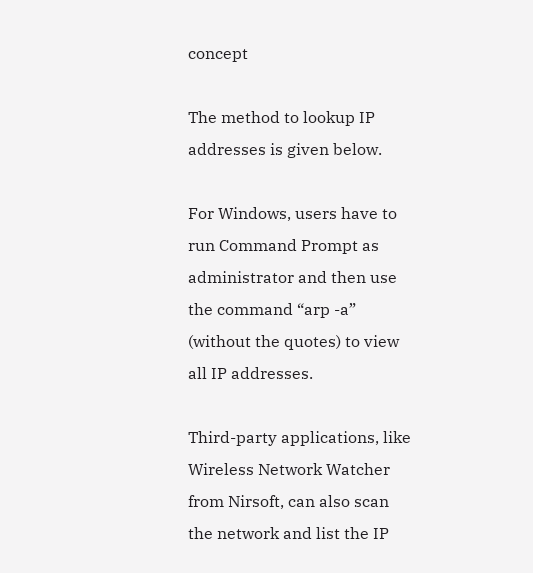concept

The method to lookup IP addresses is given below.

For Windows, users have to run Command Prompt as administrator and then use the command “arp -a” (without the quotes) to view all IP addresses.

Third-party applications, like Wireless Network Watcher from Nirsoft, can also scan the network and list the IP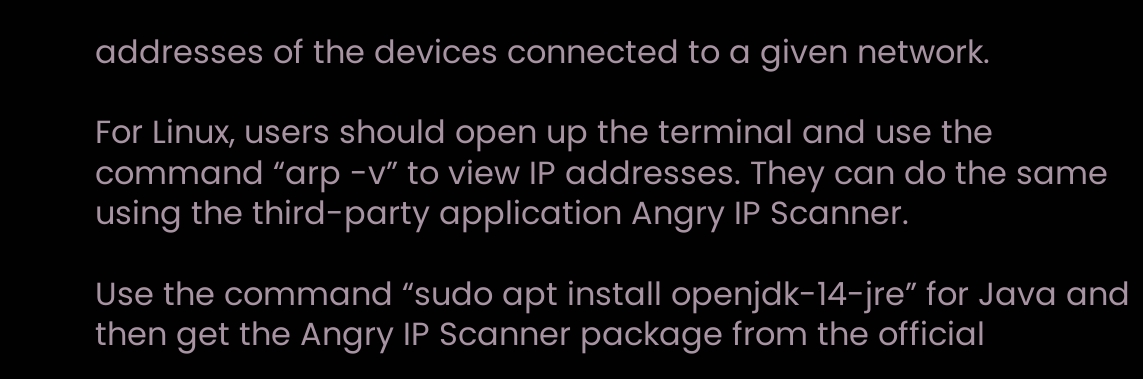addresses of the devices connected to a given network.

For Linux, users should open up the terminal and use the command “arp -v” to view IP addresses. They can do the same using the third-party application Angry IP Scanner.

Use the command “sudo apt install openjdk-14-jre” for Java and then get the Angry IP Scanner package from the official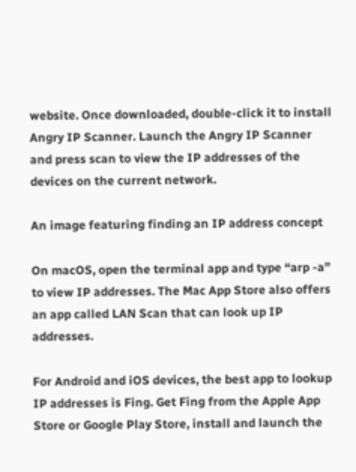website. Once downloaded, double-click it to install Angry IP Scanner. Launch the Angry IP Scanner and press scan to view the IP addresses of the devices on the current network.

An image featuring finding an IP address concept

On macOS, open the terminal app and type “arp -a” to view IP addresses. The Mac App Store also offers an app called LAN Scan that can look up IP addresses.

For Android and iOS devices, the best app to lookup IP addresses is Fing. Get Fing from the Apple App Store or Google Play Store, install and launch the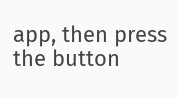app, then press the button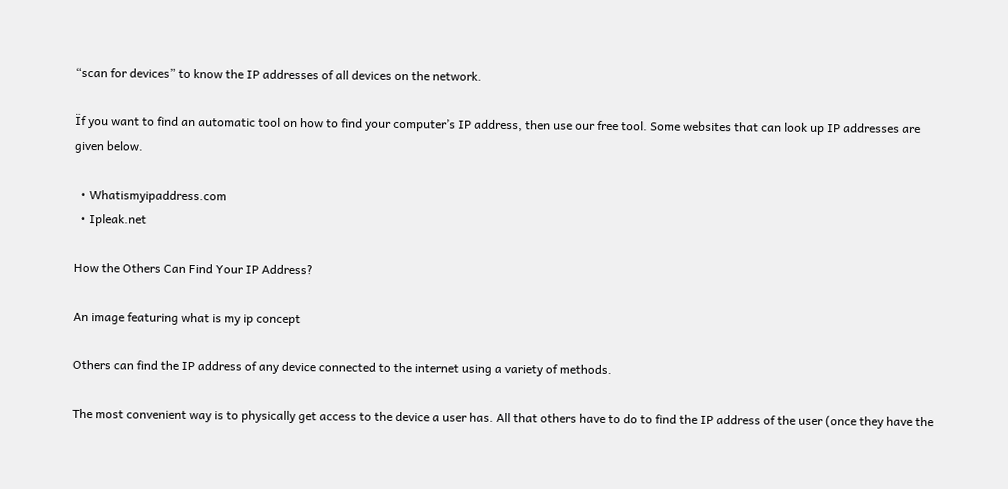“scan for devices” to know the IP addresses of all devices on the network.

Ïf you want to find an automatic tool on how to find your computer’s IP address, then use our free tool. Some websites that can look up IP addresses are given below.

  • Whatismyipaddress.com
  • Ipleak.net

How the Others Can Find Your IP Address?

An image featuring what is my ip concept

Others can find the IP address of any device connected to the internet using a variety of methods.

The most convenient way is to physically get access to the device a user has. All that others have to do to find the IP address of the user (once they have the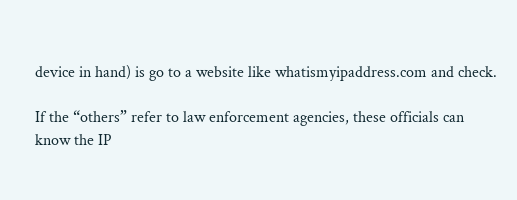device in hand) is go to a website like whatismyipaddress.com and check.

If the “others” refer to law enforcement agencies, these officials can know the IP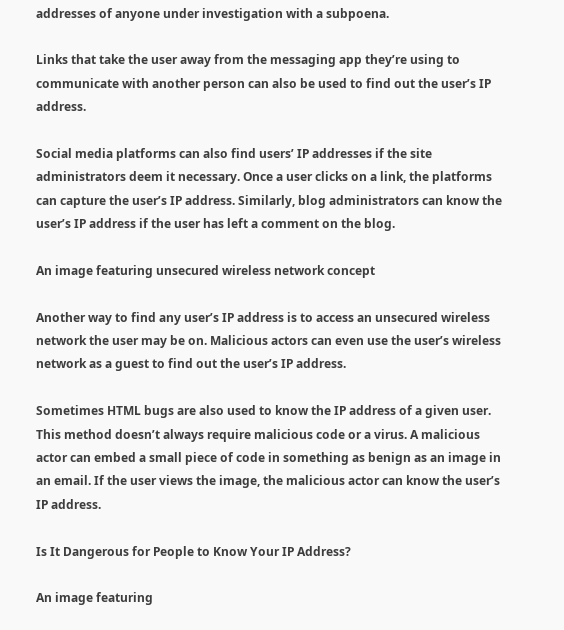addresses of anyone under investigation with a subpoena.

Links that take the user away from the messaging app they’re using to communicate with another person can also be used to find out the user’s IP address.

Social media platforms can also find users’ IP addresses if the site administrators deem it necessary. Once a user clicks on a link, the platforms can capture the user’s IP address. Similarly, blog administrators can know the user’s IP address if the user has left a comment on the blog.

An image featuring unsecured wireless network concept

Another way to find any user’s IP address is to access an unsecured wireless network the user may be on. Malicious actors can even use the user’s wireless network as a guest to find out the user’s IP address.

Sometimes HTML bugs are also used to know the IP address of a given user. This method doesn’t always require malicious code or a virus. A malicious actor can embed a small piece of code in something as benign as an image in an email. If the user views the image, the malicious actor can know the user’s IP address.

Is It Dangerous for People to Know Your IP Address?

An image featuring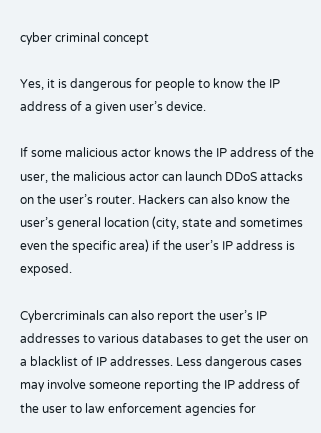cyber criminal concept

Yes, it is dangerous for people to know the IP address of a given user’s device.

If some malicious actor knows the IP address of the user, the malicious actor can launch DDoS attacks on the user’s router. Hackers can also know the user’s general location (city, state and sometimes even the specific area) if the user’s IP address is exposed.

Cybercriminals can also report the user’s IP addresses to various databases to get the user on a blacklist of IP addresses. Less dangerous cases may involve someone reporting the IP address of the user to law enforcement agencies for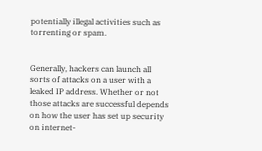potentially illegal activities such as torrenting or spam.


Generally, hackers can launch all sorts of attacks on a user with a leaked IP address. Whether or not those attacks are successful depends on how the user has set up security on internet-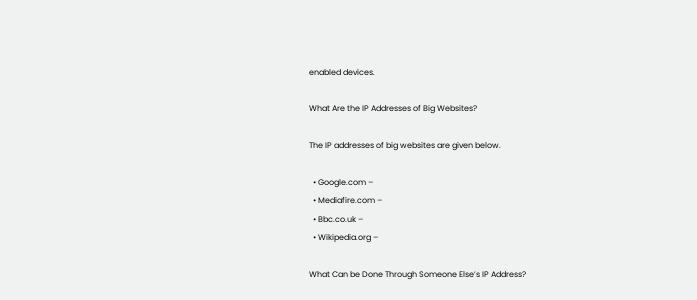enabled devices.

What Are the IP Addresses of Big Websites?

The IP addresses of big websites are given below.

  • Google.com –
  • Mediafire.com –
  • Bbc.co.uk –
  • Wikipedia.org –

What Can be Done Through Someone Else’s IP Address?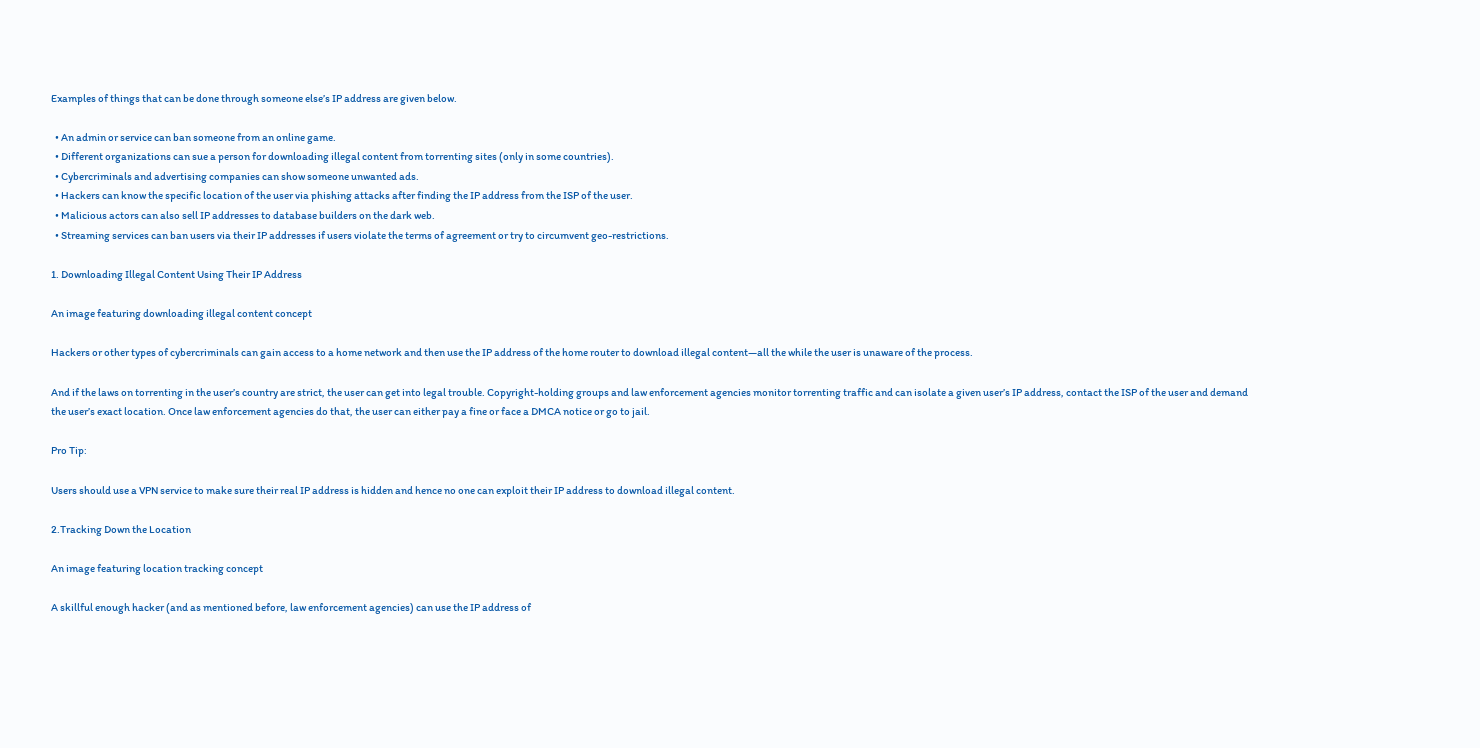Examples of things that can be done through someone else’s IP address are given below.

  • An admin or service can ban someone from an online game.
  • Different organizations can sue a person for downloading illegal content from torrenting sites (only in some countries).
  • Cybercriminals and advertising companies can show someone unwanted ads.
  • Hackers can know the specific location of the user via phishing attacks after finding the IP address from the ISP of the user.
  • Malicious actors can also sell IP addresses to database builders on the dark web.
  • Streaming services can ban users via their IP addresses if users violate the terms of agreement or try to circumvent geo-restrictions.

1. Downloading Illegal Content Using Their IP Address

An image featuring downloading illegal content concept

Hackers or other types of cybercriminals can gain access to a home network and then use the IP address of the home router to download illegal content—all the while the user is unaware of the process.

And if the laws on torrenting in the user’s country are strict, the user can get into legal trouble. Copyright-holding groups and law enforcement agencies monitor torrenting traffic and can isolate a given user’s IP address, contact the ISP of the user and demand the user’s exact location. Once law enforcement agencies do that, the user can either pay a fine or face a DMCA notice or go to jail.

Pro Tip:

Users should use a VPN service to make sure their real IP address is hidden and hence no one can exploit their IP address to download illegal content.

2.Tracking Down the Location

An image featuring location tracking concept

A skillful enough hacker (and as mentioned before, law enforcement agencies) can use the IP address of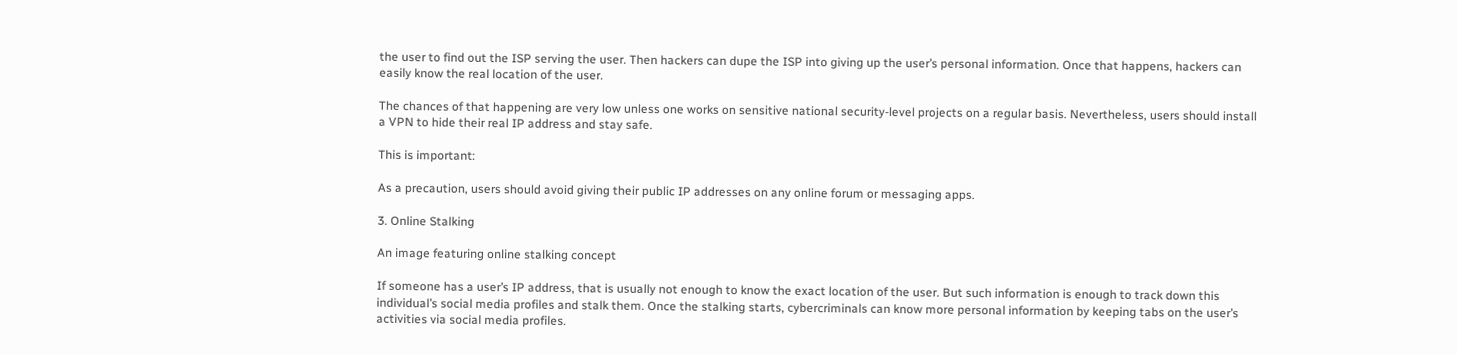the user to find out the ISP serving the user. Then hackers can dupe the ISP into giving up the user’s personal information. Once that happens, hackers can easily know the real location of the user.

The chances of that happening are very low unless one works on sensitive national security-level projects on a regular basis. Nevertheless, users should install a VPN to hide their real IP address and stay safe.

This is important:

As a precaution, users should avoid giving their public IP addresses on any online forum or messaging apps.

3. Online Stalking

An image featuring online stalking concept

If someone has a user’s IP address, that is usually not enough to know the exact location of the user. But such information is enough to track down this individual’s social media profiles and stalk them. Once the stalking starts, cybercriminals can know more personal information by keeping tabs on the user’s activities via social media profiles.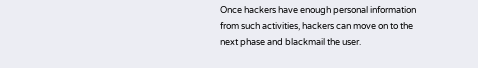Once hackers have enough personal information from such activities, hackers can move on to the next phase and blackmail the user.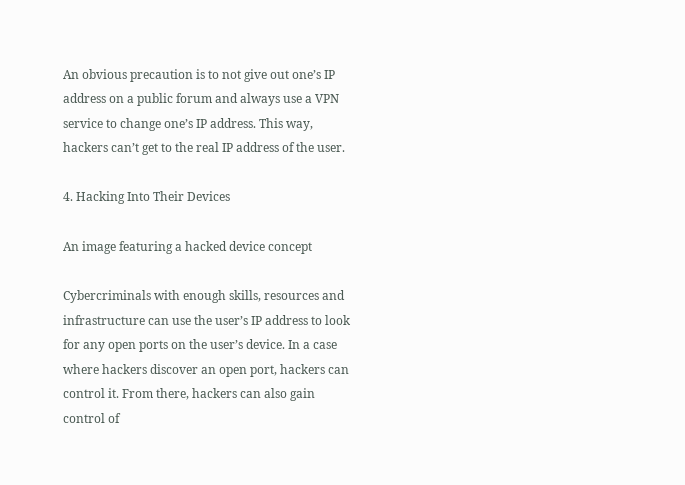An obvious precaution is to not give out one’s IP address on a public forum and always use a VPN service to change one’s IP address. This way, hackers can’t get to the real IP address of the user.

4. Hacking Into Their Devices

An image featuring a hacked device concept

Cybercriminals with enough skills, resources and infrastructure can use the user’s IP address to look for any open ports on the user’s device. In a case where hackers discover an open port, hackers can control it. From there, hackers can also gain control of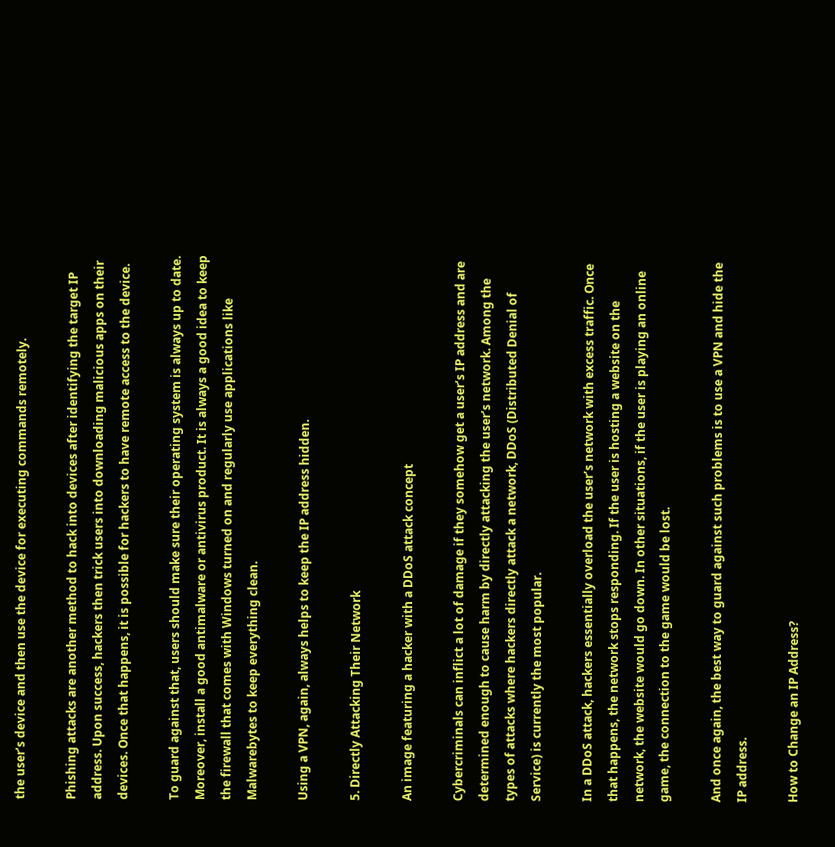the user’s device and then use the device for executing commands remotely.

Phishing attacks are another method to hack into devices after identifying the target IP address. Upon success, hackers then trick users into downloading malicious apps on their devices. Once that happens, it is possible for hackers to have remote access to the device.

To guard against that, users should make sure their operating system is always up to date. Moreover, install a good antimalware or antivirus product. It is always a good idea to keep the firewall that comes with Windows turned on and regularly use applications like Malwarebytes to keep everything clean.

Using a VPN, again, always helps to keep the IP address hidden.

5. Directly Attacking Their Network

An image featuring a hacker with a DDoS attack concept

Cybercriminals can inflict a lot of damage if they somehow get a user’s IP address and are determined enough to cause harm by directly attacking the user’s network. Among the types of attacks where hackers directly attack a network, DDoS (Distributed Denial of Service) is currently the most popular.

In a DDoS attack, hackers essentially overload the user’s network with excess traffic. Once that happens, the network stops responding. If the user is hosting a website on the network, the website would go down. In other situations, if the user is playing an online game, the connection to the game would be lost.

And once again, the best way to guard against such problems is to use a VPN and hide the IP address.

How to Change an IP Address?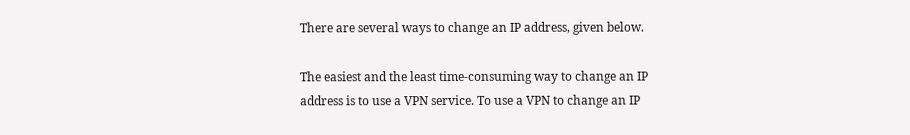There are several ways to change an IP address, given below.

The easiest and the least time-consuming way to change an IP address is to use a VPN service. To use a VPN to change an IP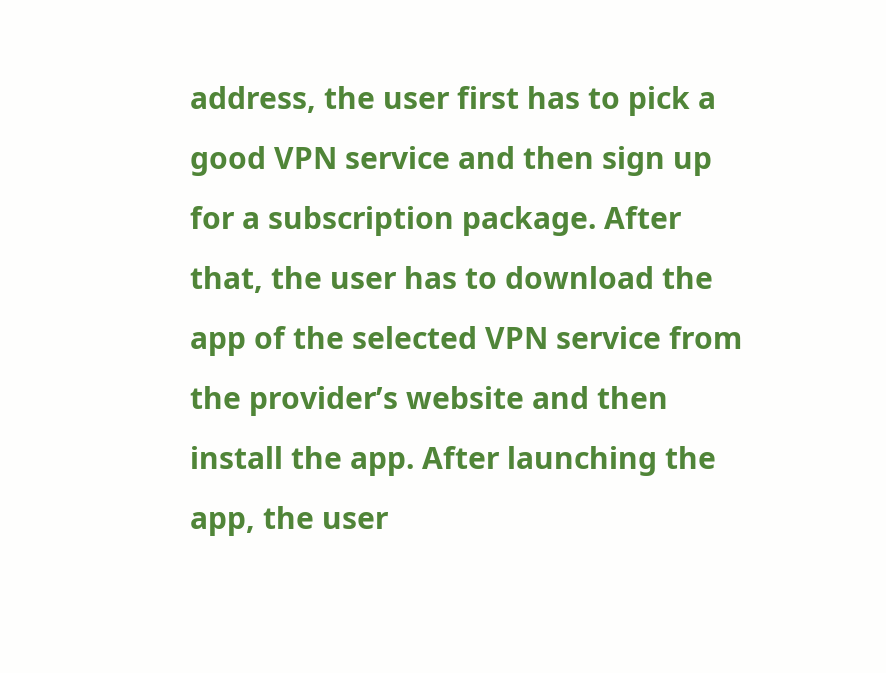address, the user first has to pick a good VPN service and then sign up for a subscription package. After that, the user has to download the app of the selected VPN service from the provider’s website and then install the app. After launching the app, the user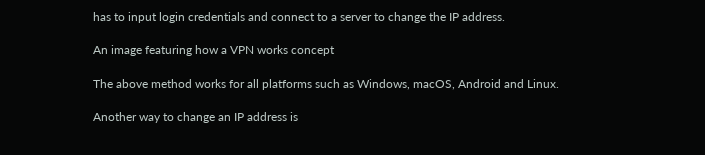has to input login credentials and connect to a server to change the IP address.

An image featuring how a VPN works concept

The above method works for all platforms such as Windows, macOS, Android and Linux.

Another way to change an IP address is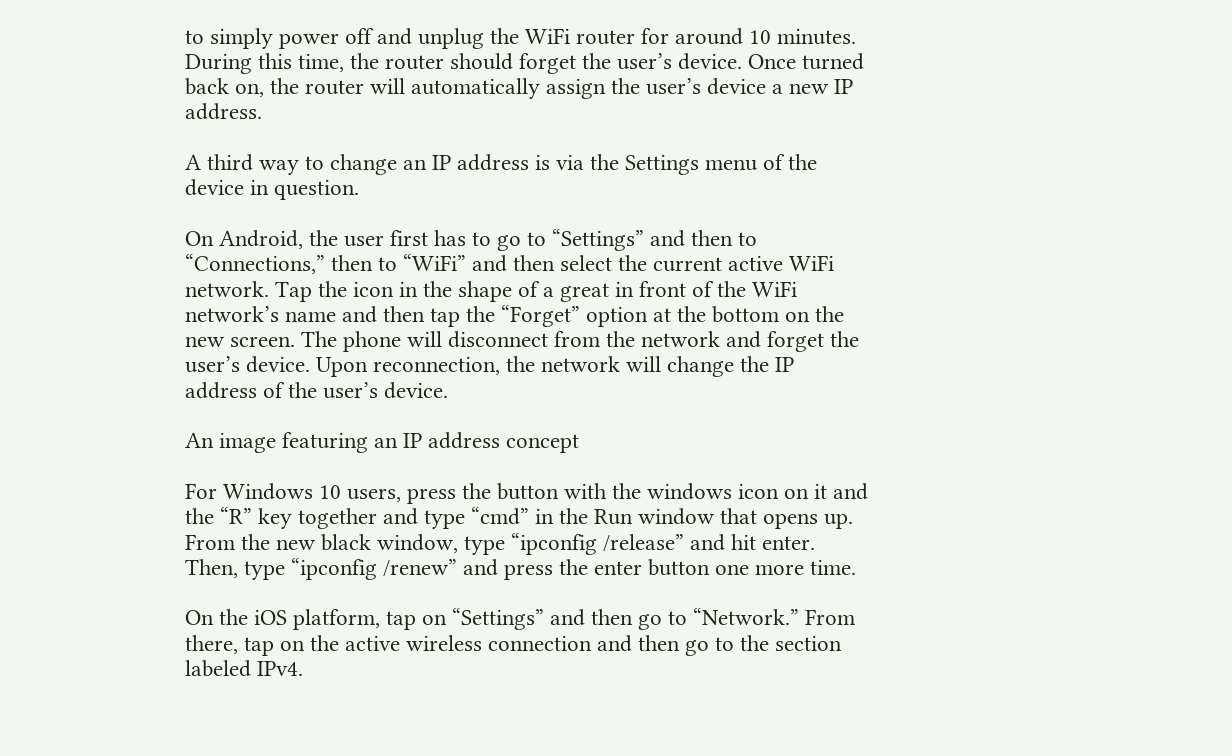to simply power off and unplug the WiFi router for around 10 minutes. During this time, the router should forget the user’s device. Once turned back on, the router will automatically assign the user’s device a new IP address.

A third way to change an IP address is via the Settings menu of the device in question.

On Android, the user first has to go to “Settings” and then to “Connections,” then to “WiFi” and then select the current active WiFi network. Tap the icon in the shape of a great in front of the WiFi network’s name and then tap the “Forget” option at the bottom on the new screen. The phone will disconnect from the network and forget the user’s device. Upon reconnection, the network will change the IP address of the user’s device.

An image featuring an IP address concept

For Windows 10 users, press the button with the windows icon on it and the “R” key together and type “cmd” in the Run window that opens up. From the new black window, type “ipconfig /release” and hit enter. Then, type “ipconfig /renew” and press the enter button one more time.

On the iOS platform, tap on “Settings” and then go to “Network.” From there, tap on the active wireless connection and then go to the section labeled IPv4.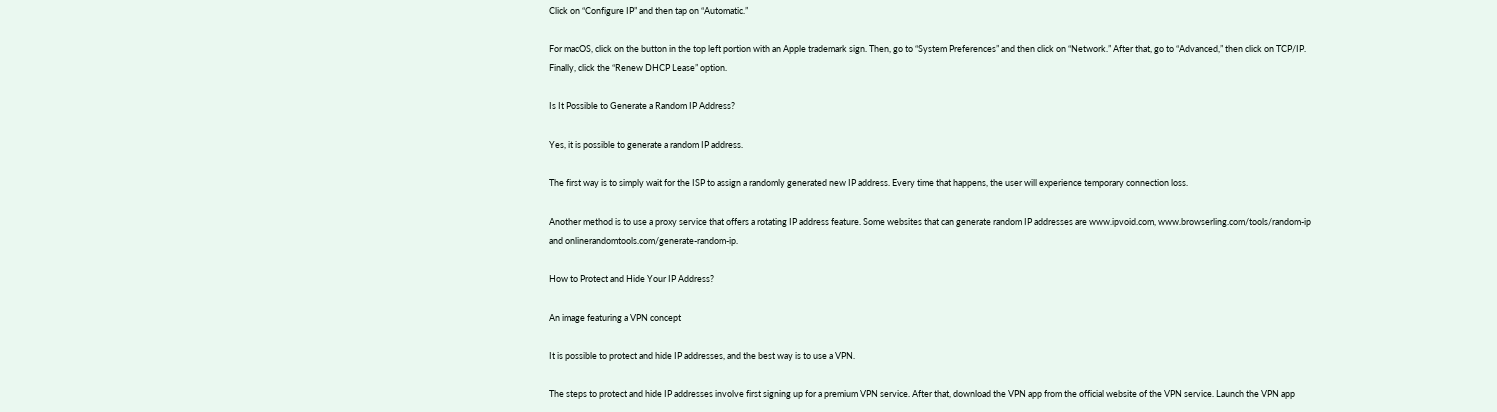Click on “Configure IP” and then tap on “Automatic.”

For macOS, click on the button in the top left portion with an Apple trademark sign. Then, go to “System Preferences” and then click on “Network.” After that, go to “Advanced,” then click on TCP/IP. Finally, click the “Renew DHCP Lease” option.

Is It Possible to Generate a Random IP Address?

Yes, it is possible to generate a random IP address.

The first way is to simply wait for the ISP to assign a randomly generated new IP address. Every time that happens, the user will experience temporary connection loss.

Another method is to use a proxy service that offers a rotating IP address feature. Some websites that can generate random IP addresses are www.ipvoid.com, www.browserling.com/tools/random-ip and onlinerandomtools.com/generate-random-ip.

How to Protect and Hide Your IP Address?

An image featuring a VPN concept

It is possible to protect and hide IP addresses, and the best way is to use a VPN.

The steps to protect and hide IP addresses involve first signing up for a premium VPN service. After that, download the VPN app from the official website of the VPN service. Launch the VPN app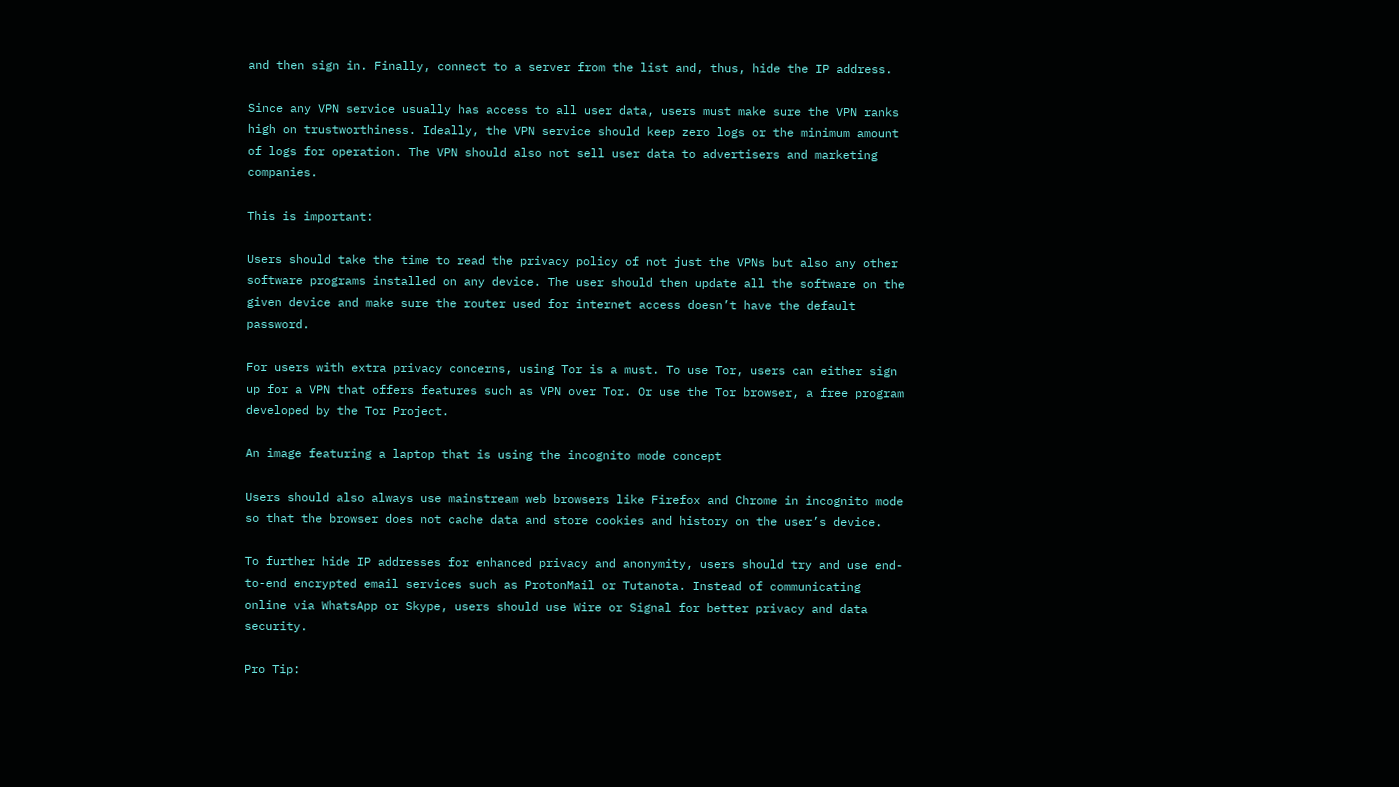and then sign in. Finally, connect to a server from the list and, thus, hide the IP address.

Since any VPN service usually has access to all user data, users must make sure the VPN ranks high on trustworthiness. Ideally, the VPN service should keep zero logs or the minimum amount of logs for operation. The VPN should also not sell user data to advertisers and marketing companies.

This is important:

Users should take the time to read the privacy policy of not just the VPNs but also any other software programs installed on any device. The user should then update all the software on the given device and make sure the router used for internet access doesn’t have the default password.

For users with extra privacy concerns, using Tor is a must. To use Tor, users can either sign up for a VPN that offers features such as VPN over Tor. Or use the Tor browser, a free program developed by the Tor Project.

An image featuring a laptop that is using the incognito mode concept

Users should also always use mainstream web browsers like Firefox and Chrome in incognito mode so that the browser does not cache data and store cookies and history on the user’s device.

To further hide IP addresses for enhanced privacy and anonymity, users should try and use end-to-end encrypted email services such as ProtonMail or Tutanota. Instead of communicating online via WhatsApp or Skype, users should use Wire or Signal for better privacy and data security.

Pro Tip: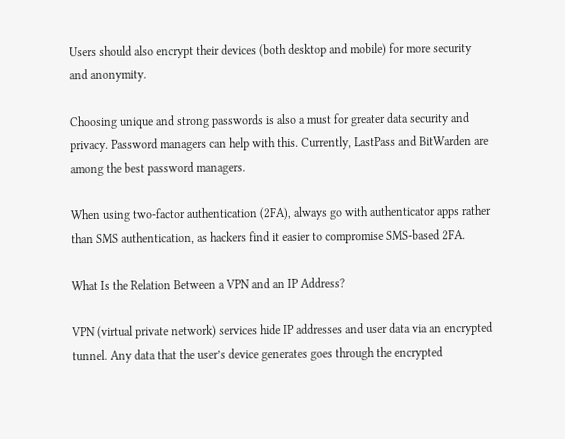Users should also encrypt their devices (both desktop and mobile) for more security and anonymity.

Choosing unique and strong passwords is also a must for greater data security and privacy. Password managers can help with this. Currently, LastPass and BitWarden are among the best password managers.

When using two-factor authentication (2FA), always go with authenticator apps rather than SMS authentication, as hackers find it easier to compromise SMS-based 2FA.

What Is the Relation Between a VPN and an IP Address?

VPN (virtual private network) services hide IP addresses and user data via an encrypted tunnel. Any data that the user’s device generates goes through the encrypted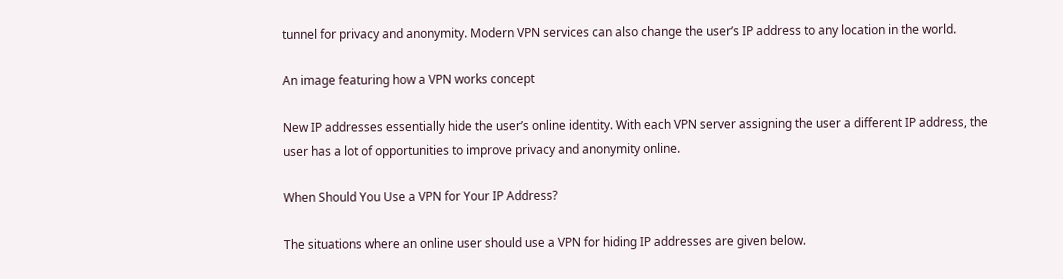tunnel for privacy and anonymity. Modern VPN services can also change the user’s IP address to any location in the world.

An image featuring how a VPN works concept

New IP addresses essentially hide the user’s online identity. With each VPN server assigning the user a different IP address, the user has a lot of opportunities to improve privacy and anonymity online.

When Should You Use a VPN for Your IP Address?

The situations where an online user should use a VPN for hiding IP addresses are given below.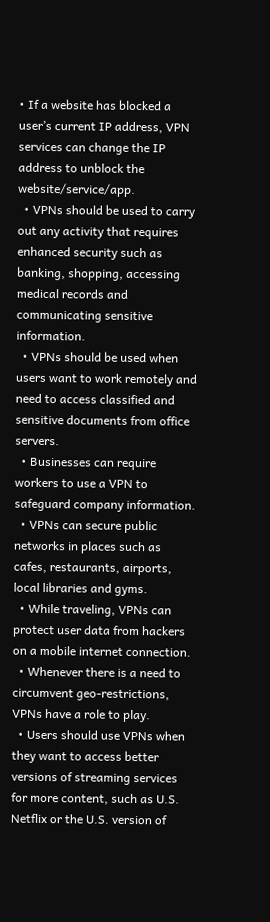• If a website has blocked a user’s current IP address, VPN services can change the IP address to unblock the website/service/app.
  • VPNs should be used to carry out any activity that requires enhanced security such as banking, shopping, accessing medical records and communicating sensitive information.
  • VPNs should be used when users want to work remotely and need to access classified and sensitive documents from office servers.
  • Businesses can require workers to use a VPN to safeguard company information.
  • VPNs can secure public networks in places such as cafes, restaurants, airports, local libraries and gyms.
  • While traveling, VPNs can protect user data from hackers on a mobile internet connection.
  • Whenever there is a need to circumvent geo-restrictions, VPNs have a role to play.
  • Users should use VPNs when they want to access better versions of streaming services for more content, such as U.S. Netflix or the U.S. version of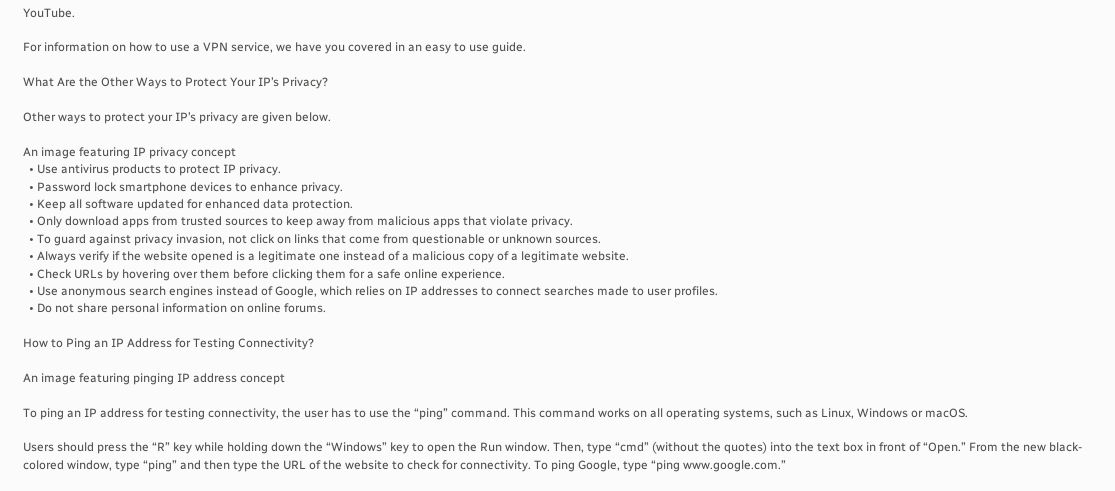YouTube.

For information on how to use a VPN service, we have you covered in an easy to use guide.

What Are the Other Ways to Protect Your IP’s Privacy?

Other ways to protect your IP’s privacy are given below.

An image featuring IP privacy concept
  • Use antivirus products to protect IP privacy.
  • Password lock smartphone devices to enhance privacy.
  • Keep all software updated for enhanced data protection.
  • Only download apps from trusted sources to keep away from malicious apps that violate privacy.
  • To guard against privacy invasion, not click on links that come from questionable or unknown sources.
  • Always verify if the website opened is a legitimate one instead of a malicious copy of a legitimate website.
  • Check URLs by hovering over them before clicking them for a safe online experience.
  • Use anonymous search engines instead of Google, which relies on IP addresses to connect searches made to user profiles.
  • Do not share personal information on online forums.

How to Ping an IP Address for Testing Connectivity?

An image featuring pinging IP address concept

To ping an IP address for testing connectivity, the user has to use the “ping” command. This command works on all operating systems, such as Linux, Windows or macOS.

Users should press the “R” key while holding down the “Windows” key to open the Run window. Then, type “cmd” (without the quotes) into the text box in front of “Open.” From the new black-colored window, type “ping” and then type the URL of the website to check for connectivity. To ping Google, type “ping www.google.com.”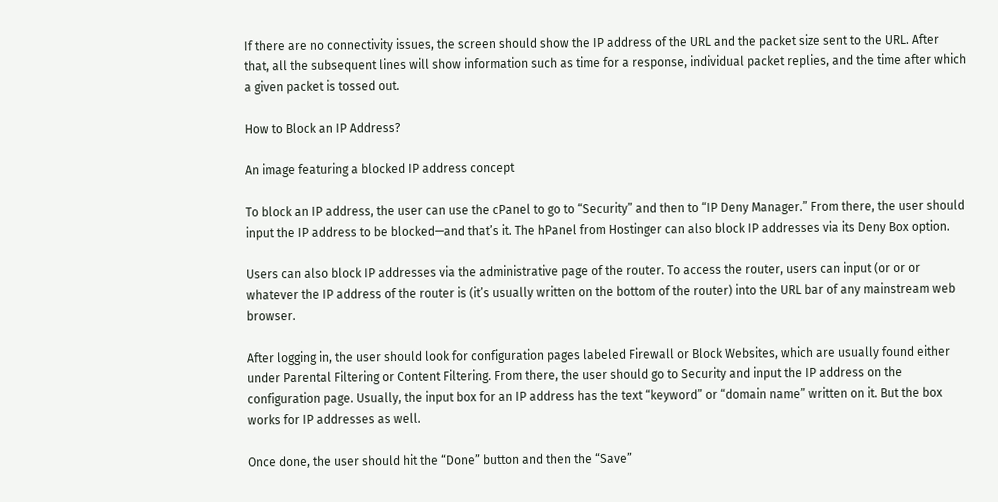If there are no connectivity issues, the screen should show the IP address of the URL and the packet size sent to the URL. After that, all the subsequent lines will show information such as time for a response, individual packet replies, and the time after which a given packet is tossed out.

How to Block an IP Address?

An image featuring a blocked IP address concept

To block an IP address, the user can use the cPanel to go to “Security” and then to “IP Deny Manager.” From there, the user should input the IP address to be blocked—and that’s it. The hPanel from Hostinger can also block IP addresses via its Deny Box option.

Users can also block IP addresses via the administrative page of the router. To access the router, users can input (or or or whatever the IP address of the router is (it’s usually written on the bottom of the router) into the URL bar of any mainstream web browser.

After logging in, the user should look for configuration pages labeled Firewall or Block Websites, which are usually found either under Parental Filtering or Content Filtering. From there, the user should go to Security and input the IP address on the configuration page. Usually, the input box for an IP address has the text “keyword” or “domain name” written on it. But the box works for IP addresses as well.

Once done, the user should hit the “Done” button and then the “Save”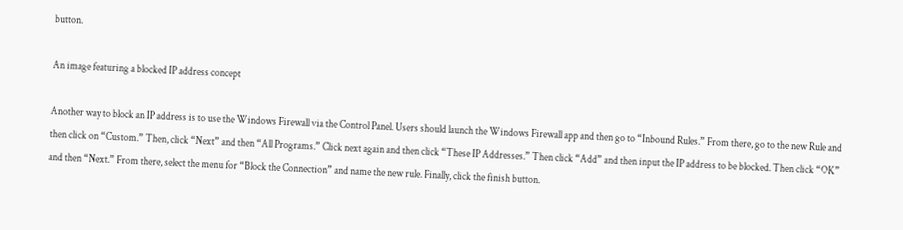button.

An image featuring a blocked IP address concept

Another way to block an IP address is to use the Windows Firewall via the Control Panel. Users should launch the Windows Firewall app and then go to “Inbound Rules.” From there, go to the new Rule and then click on “Custom.” Then, click “Next” and then “All Programs.” Click next again and then click “These IP Addresses.” Then click “Add” and then input the IP address to be blocked. Then click “OK” and then “Next.” From there, select the menu for “Block the Connection” and name the new rule. Finally, click the finish button.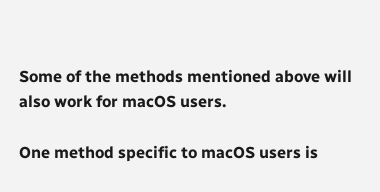Some of the methods mentioned above will also work for macOS users.

One method specific to macOS users is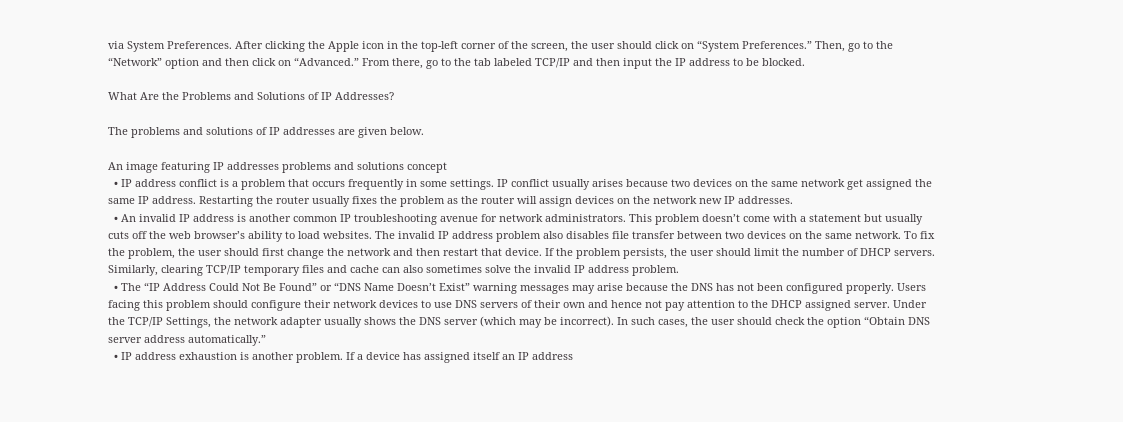via System Preferences. After clicking the Apple icon in the top-left corner of the screen, the user should click on “System Preferences.” Then, go to the “Network” option and then click on “Advanced.” From there, go to the tab labeled TCP/IP and then input the IP address to be blocked.

What Are the Problems and Solutions of IP Addresses?

The problems and solutions of IP addresses are given below.

An image featuring IP addresses problems and solutions concept
  • IP address conflict is a problem that occurs frequently in some settings. IP conflict usually arises because two devices on the same network get assigned the same IP address. Restarting the router usually fixes the problem as the router will assign devices on the network new IP addresses.
  • An invalid IP address is another common IP troubleshooting avenue for network administrators. This problem doesn’t come with a statement but usually cuts off the web browser’s ability to load websites. The invalid IP address problem also disables file transfer between two devices on the same network. To fix the problem, the user should first change the network and then restart that device. If the problem persists, the user should limit the number of DHCP servers. Similarly, clearing TCP/IP temporary files and cache can also sometimes solve the invalid IP address problem.
  • The “IP Address Could Not Be Found” or “DNS Name Doesn’t Exist” warning messages may arise because the DNS has not been configured properly. Users facing this problem should configure their network devices to use DNS servers of their own and hence not pay attention to the DHCP assigned server. Under the TCP/IP Settings, the network adapter usually shows the DNS server (which may be incorrect). In such cases, the user should check the option “Obtain DNS server address automatically.”
  • IP address exhaustion is another problem. If a device has assigned itself an IP address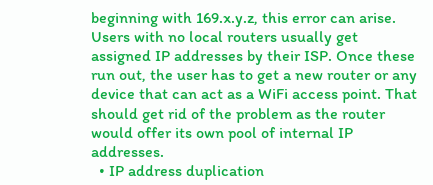beginning with 169.x.y.z, this error can arise. Users with no local routers usually get assigned IP addresses by their ISP. Once these run out, the user has to get a new router or any device that can act as a WiFi access point. That should get rid of the problem as the router would offer its own pool of internal IP addresses.
  • IP address duplication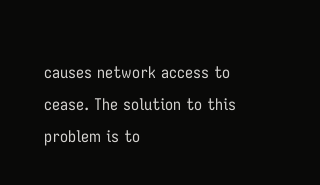causes network access to cease. The solution to this problem is to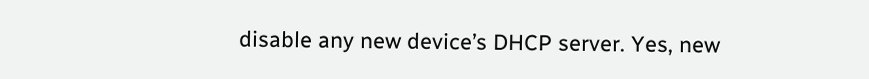disable any new device’s DHCP server. Yes, new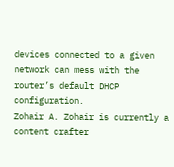devices connected to a given network can mess with the router’s default DHCP configuration.
Zohair A. Zohair is currently a content crafter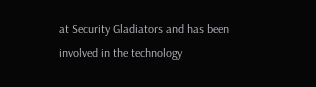at Security Gladiators and has been involved in the technology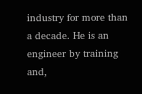industry for more than a decade. He is an engineer by training and,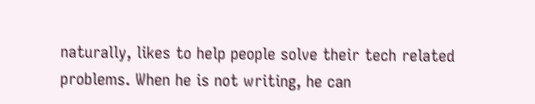naturally, likes to help people solve their tech related problems. When he is not writing, he can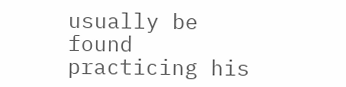usually be found practicing his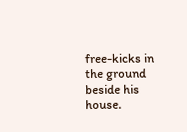free-kicks in the ground beside his house.